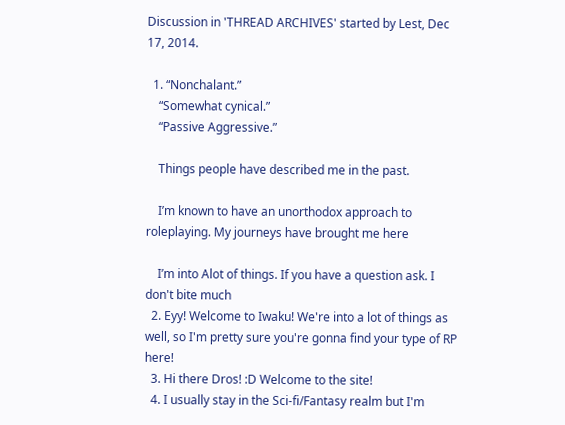Discussion in 'THREAD ARCHIVES' started by Lest, Dec 17, 2014.

  1. “Nonchalant.”
    “Somewhat cynical.”
    “Passive Aggressive.”

    Things people have described me in the past.

    I’m known to have an unorthodox approach to roleplaying. My journeys have brought me here

    I’m into Alot of things. If you have a question ask. I don't bite much
  2. Eyy! Welcome to Iwaku! We're into a lot of things as well, so I'm pretty sure you're gonna find your type of RP here!
  3. Hi there Dros! :D Welcome to the site!
  4. I usually stay in the Sci-fi/Fantasy realm but I'm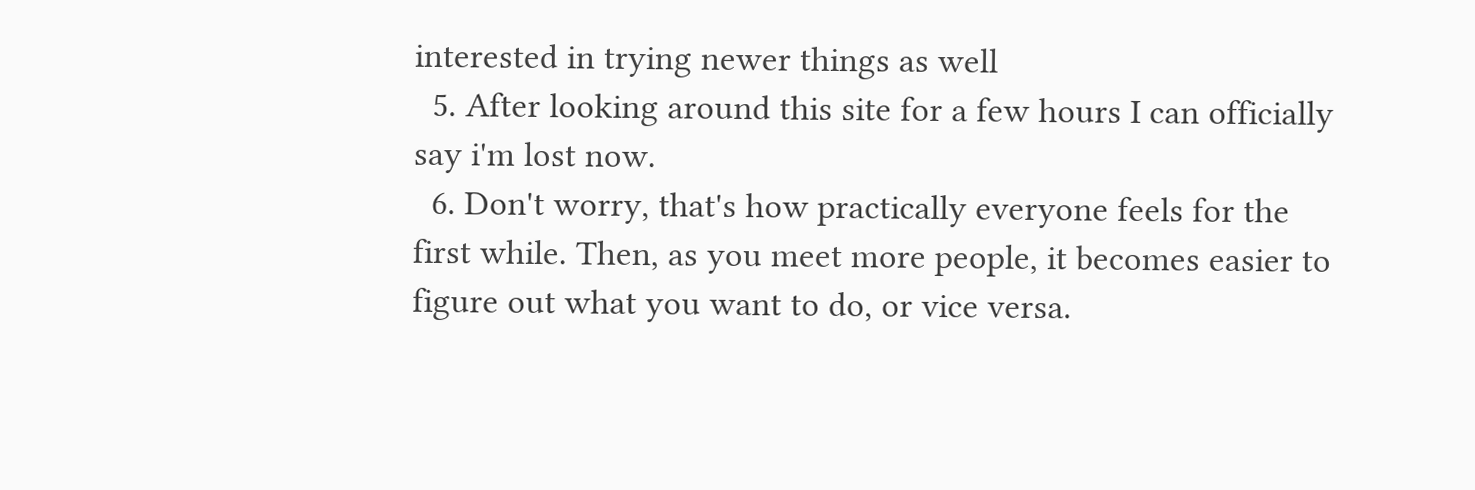interested in trying newer things as well
  5. After looking around this site for a few hours I can officially say i'm lost now.
  6. Don't worry, that's how practically everyone feels for the first while. Then, as you meet more people, it becomes easier to figure out what you want to do, or vice versa.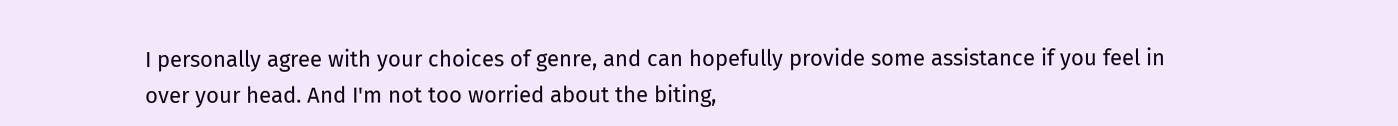I personally agree with your choices of genre, and can hopefully provide some assistance if you feel in over your head. And I'm not too worried about the biting,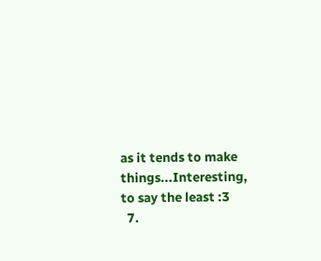as it tends to make things...Interesting, to say the least :3
  7.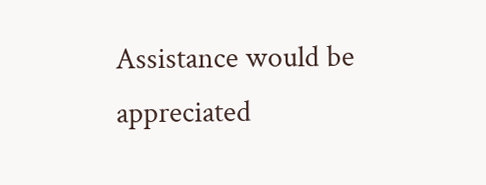Assistance would be appreciated